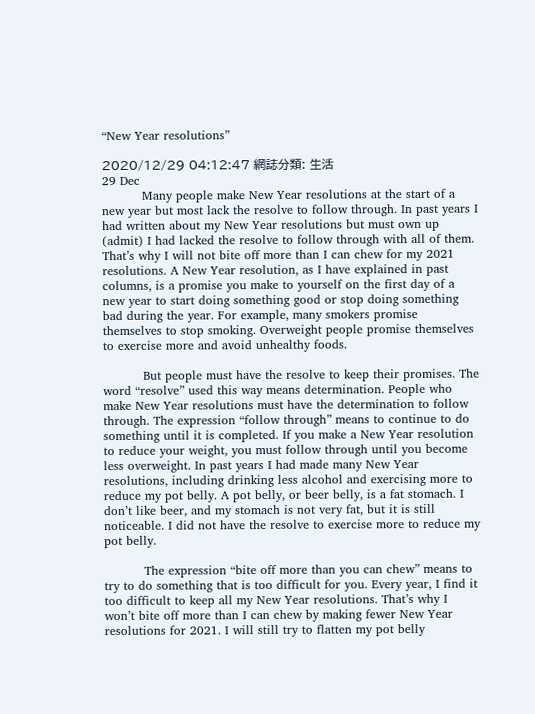“New Year resolutions”

2020/12/29 04:12:47 網誌分類: 生活
29 Dec
          Many people make New Year resolutions at the start of a new year but most lack the resolve to follow through. In past years I had written about my New Year resolutions but must own up (admit) I had lacked the resolve to follow through with all of them. That’s why I will not bite off more than I can chew for my 2021 resolutions. A New Year resolution, as I have explained in past columns, is a promise you make to yourself on the first day of a new year to start doing something good or stop doing something bad during the year. For example, many smokers promise themselves to stop smoking. Overweight people promise themselves to exercise more and avoid unhealthy foods.

          But people must have the resolve to keep their promises. The word “resolve” used this way means determination. People who make New Year resolutions must have the determination to follow through. The expression “follow through” means to continue to do something until it is completed. If you make a New Year resolution to reduce your weight, you must follow through until you become less overweight. In past years I had made many New Year resolutions, including drinking less alcohol and exercising more to reduce my pot belly. A pot belly, or beer belly, is a fat stomach. I don’t like beer, and my stomach is not very fat, but it is still noticeable. I did not have the resolve to exercise more to reduce my pot belly.

          The expression “bite off more than you can chew” means to try to do something that is too difficult for you. Every year, I find it too difficult to keep all my New Year resolutions. That’s why I won’t bite off more than I can chew by making fewer New Year resolutions for 2021. I will still try to flatten my pot belly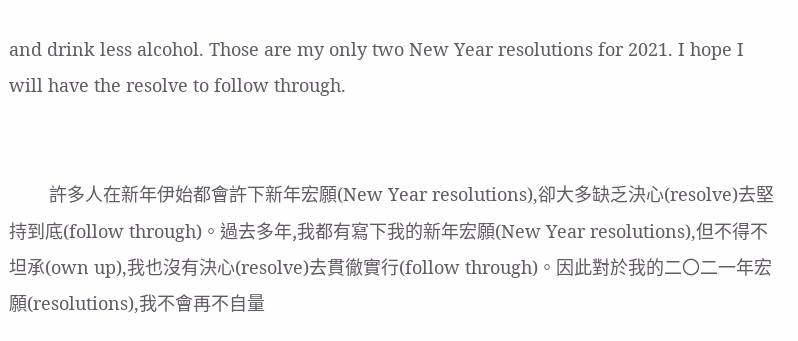and drink less alcohol. Those are my only two New Year resolutions for 2021. I hope I will have the resolve to follow through.


          許多人在新年伊始都會許下新年宏願(New Year resolutions),卻大多缺乏決心(resolve)去堅持到底(follow through)。過去多年,我都有寫下我的新年宏願(New Year resolutions),但不得不坦承(own up),我也沒有決心(resolve)去貫徹實行(follow through)。因此對於我的二〇二一年宏願(resolutions),我不會再不自量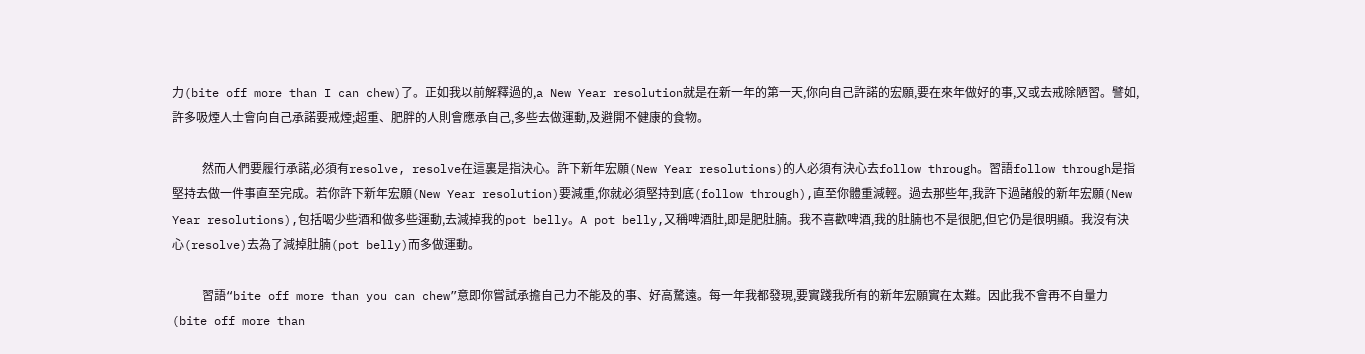力(bite off more than I can chew)了。正如我以前解釋過的,a New Year resolution就是在新一年的第一天,你向自己許諾的宏願,要在來年做好的事,又或去戒除陋習。譬如,許多吸煙人士會向自己承諾要戒煙;超重、肥胖的人則會應承自己,多些去做運動,及避開不健康的食物。

          然而人們要履行承諾,必須有resolve, resolve在這裏是指決心。許下新年宏願(New Year resolutions)的人必須有決心去follow through。習語follow through是指堅持去做一件事直至完成。若你許下新年宏願(New Year resolution)要減重,你就必須堅持到底(follow through),直至你體重減輕。過去那些年,我許下過諸般的新年宏願(New Year resolutions),包括喝少些酒和做多些運動,去減掉我的pot belly。A pot belly,又稱啤酒肚,即是肥肚腩。我不喜歡啤酒,我的肚腩也不是很肥,但它仍是很明顯。我沒有決心(resolve)去為了減掉肚腩(pot belly)而多做運動。

          習語“bite off more than you can chew”意即你嘗試承擔自己力不能及的事、好高騖遠。每一年我都發現,要實踐我所有的新年宏願實在太難。因此我不會再不自量力(bite off more than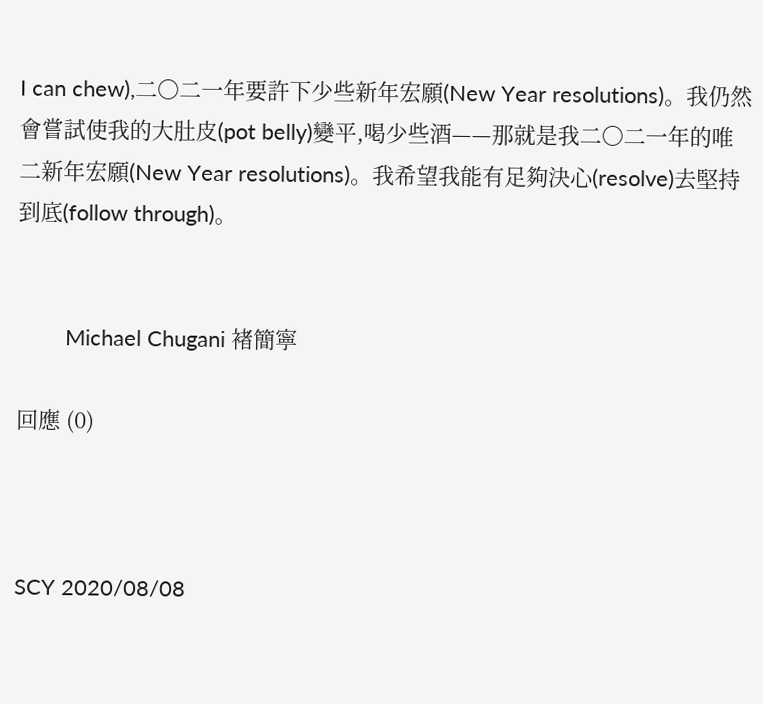I can chew),二〇二一年要許下少些新年宏願(New Year resolutions)。我仍然會嘗試使我的大肚皮(pot belly)變平,喝少些酒——那就是我二〇二一年的唯二新年宏願(New Year resolutions)。我希望我能有足夠決心(resolve)去堅持到底(follow through)。


        Michael Chugani 褚簡寧

回應 (0)



SCY 2020/08/08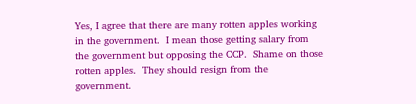Yes, I agree that there are many rotten apples working in the government.  I mean those getting salary from the government but opposing the CCP.  Shame on those rotten apples.  They should resign from the government.